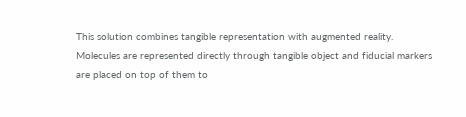This solution combines tangible representation with augmented reality. Molecules are represented directly through tangible object and fiducial markers are placed on top of them to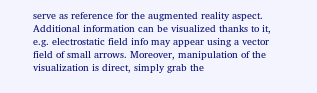serve as reference for the augmented reality aspect. Additional information can be visualized thanks to it, e.g. electrostatic field info may appear using a vector field of small arrows. Moreover, manipulation of the visualization is direct, simply grab the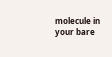molecule in your bare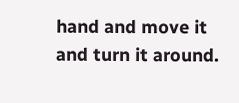hand and move it and turn it around.